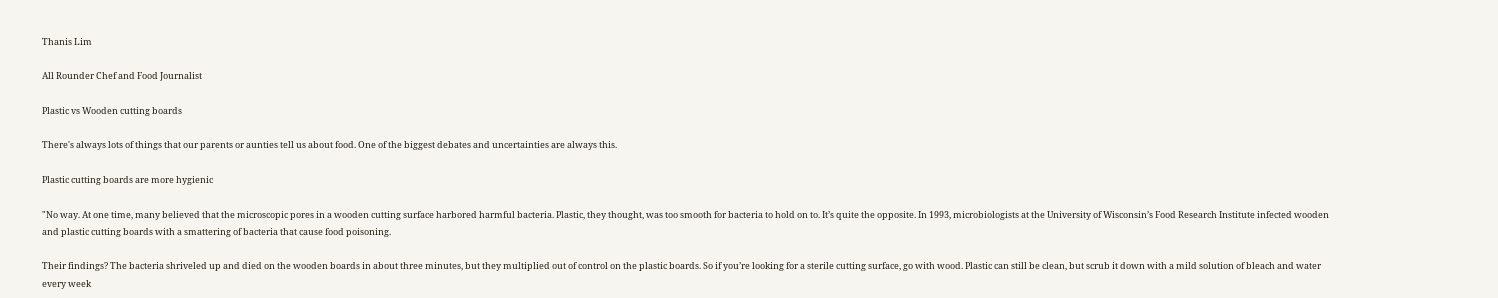Thanis Lim

All Rounder Chef and Food Journalist

Plastic vs Wooden cutting boards

There's always lots of things that our parents or aunties tell us about food. One of the biggest debates and uncertainties are always this.

Plastic cutting boards are more hygienic

"No way. At one time, many believed that the microscopic pores in a wooden cutting surface harbored harmful bacteria. Plastic, they thought, was too smooth for bacteria to hold on to. It’s quite the opposite. In 1993, microbiologists at the University of Wisconsin’s Food Research Institute infected wooden and plastic cutting boards with a smattering of bacteria that cause food poisoning.

Their findings? The bacteria shriveled up and died on the wooden boards in about three minutes, but they multiplied out of control on the plastic boards. So if you’re looking for a sterile cutting surface, go with wood. Plastic can still be clean, but scrub it down with a mild solution of bleach and water every week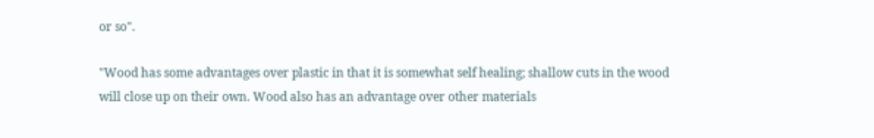or so".

"Wood has some advantages over plastic in that it is somewhat self healing; shallow cuts in the wood will close up on their own. Wood also has an advantage over other materials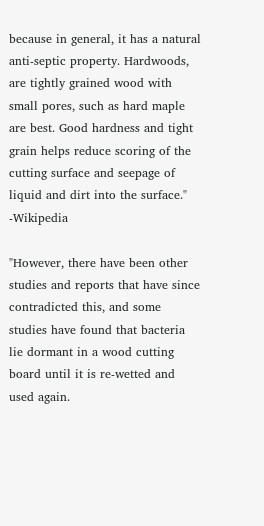because in general, it has a natural anti-septic property. Hardwoods, are tightly grained wood with small pores, such as hard maple are best. Good hardness and tight grain helps reduce scoring of the cutting surface and seepage of liquid and dirt into the surface." -Wikipedia

"However, there have been other studies and reports that have since contradicted this, and some studies have found that bacteria lie dormant in a wood cutting board until it is re-wetted and used again.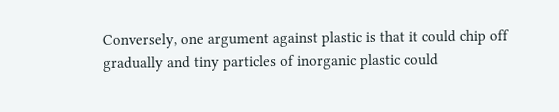Conversely, one argument against plastic is that it could chip off gradually and tiny particles of inorganic plastic could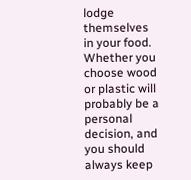lodge themselves in your food. Whether you choose wood or plastic will probably be a personal decision, and you should always keep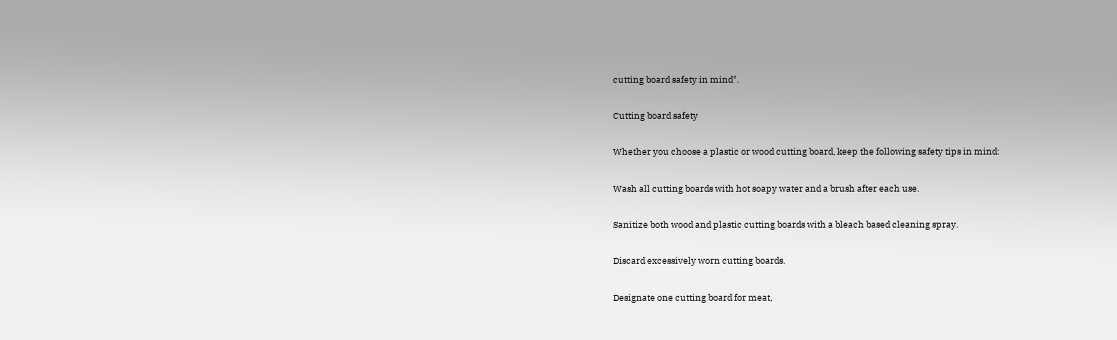cutting board safety in mind".

Cutting board safety

Whether you choose a plastic or wood cutting board, keep the following safety tips in mind:

Wash all cutting boards with hot soapy water and a brush after each use.

Sanitize both wood and plastic cutting boards with a bleach based cleaning spray.

Discard excessively worn cutting boards.

Designate one cutting board for meat,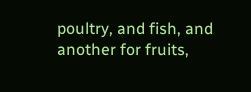poultry, and fish, and another for fruits,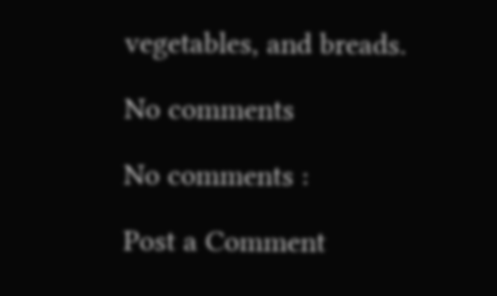vegetables, and breads.

No comments

No comments :

Post a Comment